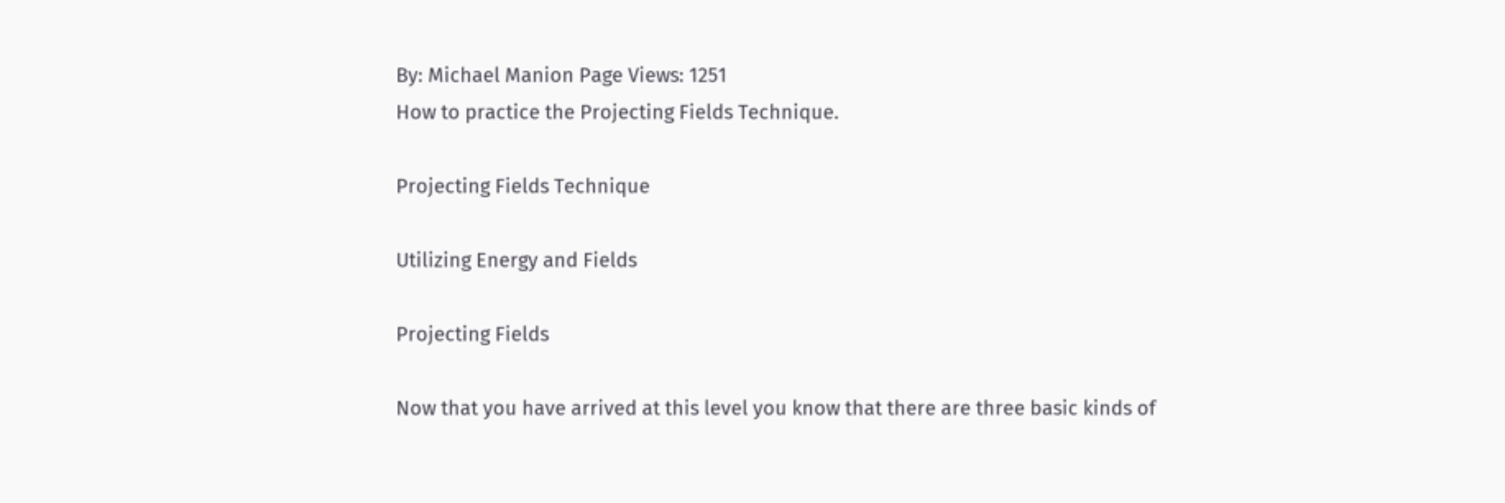By: Michael Manion Page Views: 1251
How to practice the Projecting Fields Technique.

Projecting Fields Technique

Utilizing Energy and Fields

Projecting Fields

Now that you have arrived at this level you know that there are three basic kinds of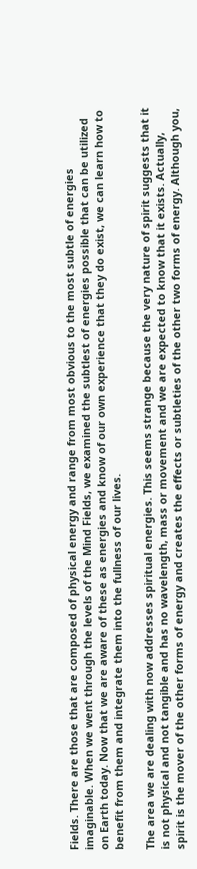Fields. There are those that are composed of physical energy and range from most obvious to the most subtle of energies imaginable. When we went through the levels of the Mind Fields, we examined the subtlest of energies possible that can be utilized on Earth today. Now that we are aware of these as energies and know of our own experience that they do exist, we can learn how to benefit from them and integrate them into the fullness of our lives.

The area we are dealing with now addresses spiritual energies. This seems strange because the very nature of spirit suggests that it is not physical and not tangible and has no wavelength, mass or movement and we are expected to know that it exists. Actually, spirit is the mover of the other forms of energy and creates the effects or subtleties of the other two forms of energy. Although you,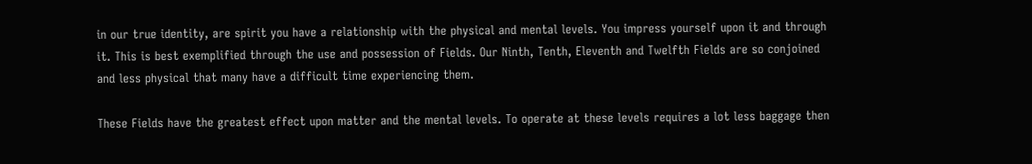in our true identity, are spirit you have a relationship with the physical and mental levels. You impress yourself upon it and through it. This is best exemplified through the use and possession of Fields. Our Ninth, Tenth, Eleventh and Twelfth Fields are so conjoined and less physical that many have a difficult time experiencing them.

These Fields have the greatest effect upon matter and the mental levels. To operate at these levels requires a lot less baggage then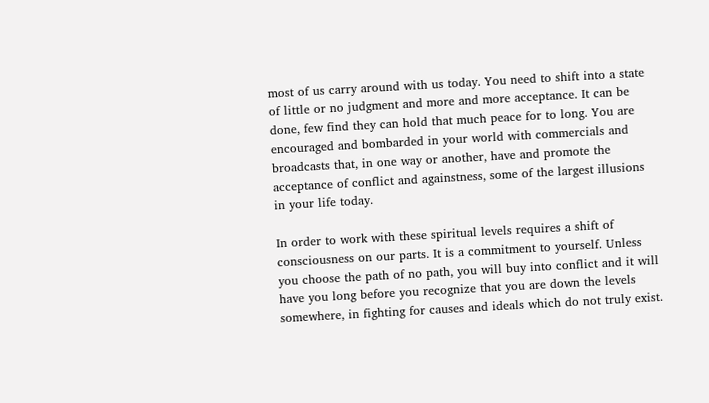most of us carry around with us today. You need to shift into a state of little or no judgment and more and more acceptance. It can be done, few find they can hold that much peace for to long. You are encouraged and bombarded in your world with commercials and broadcasts that, in one way or another, have and promote the acceptance of conflict and againstness, some of the largest illusions in your life today.

In order to work with these spiritual levels requires a shift of consciousness on our parts. It is a commitment to yourself. Unless you choose the path of no path, you will buy into conflict and it will have you long before you recognize that you are down the levels somewhere, in fighting for causes and ideals which do not truly exist.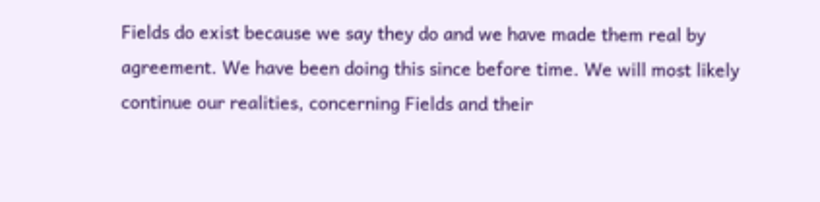Fields do exist because we say they do and we have made them real by agreement. We have been doing this since before time. We will most likely continue our realities, concerning Fields and their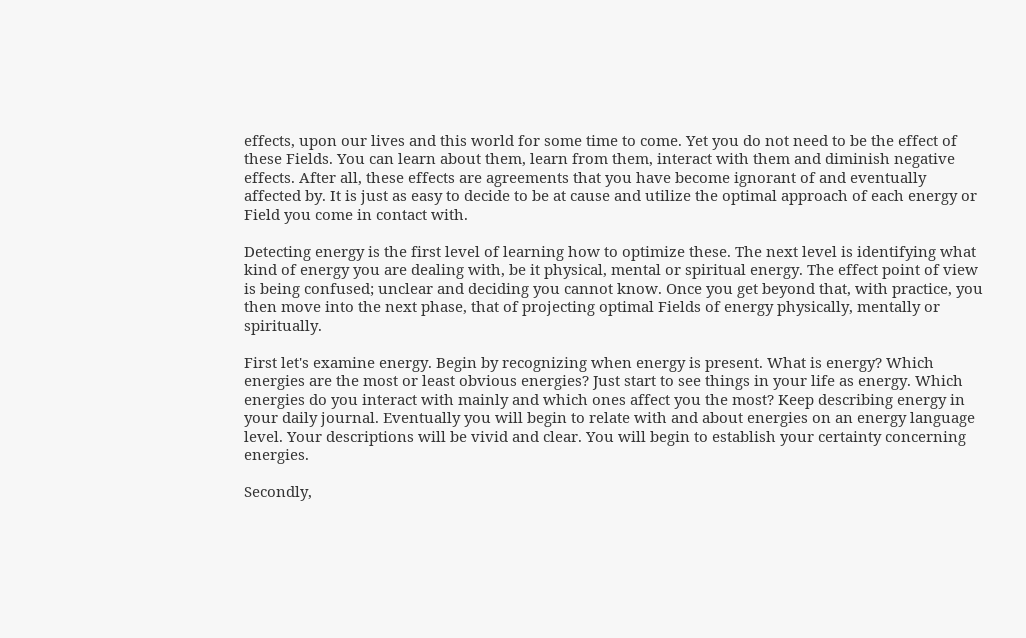effects, upon our lives and this world for some time to come. Yet you do not need to be the effect of these Fields. You can learn about them, learn from them, interact with them and diminish negative effects. After all, these effects are agreements that you have become ignorant of and eventually affected by. It is just as easy to decide to be at cause and utilize the optimal approach of each energy or Field you come in contact with.

Detecting energy is the first level of learning how to optimize these. The next level is identifying what kind of energy you are dealing with, be it physical, mental or spiritual energy. The effect point of view is being confused; unclear and deciding you cannot know. Once you get beyond that, with practice, you then move into the next phase, that of projecting optimal Fields of energy physically, mentally or spiritually.

First let's examine energy. Begin by recognizing when energy is present. What is energy? Which energies are the most or least obvious energies? Just start to see things in your life as energy. Which energies do you interact with mainly and which ones affect you the most? Keep describing energy in your daily journal. Eventually you will begin to relate with and about energies on an energy language level. Your descriptions will be vivid and clear. You will begin to establish your certainty concerning energies.

Secondly,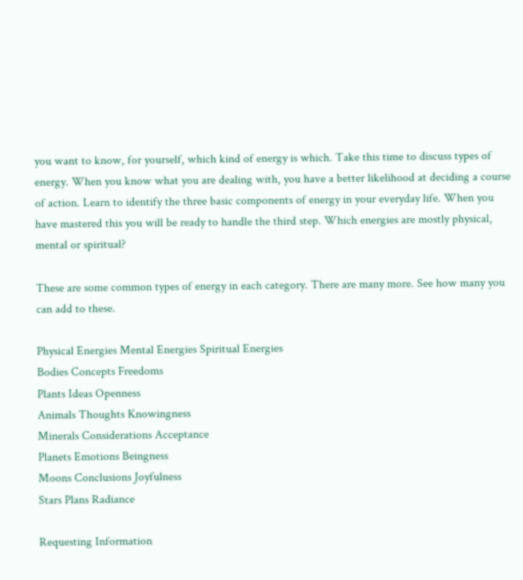you want to know, for yourself, which kind of energy is which. Take this time to discuss types of energy. When you know what you are dealing with, you have a better likelihood at deciding a course of action. Learn to identify the three basic components of energy in your everyday life. When you have mastered this you will be ready to handle the third step. Which energies are mostly physical, mental or spiritual?

These are some common types of energy in each category. There are many more. See how many you can add to these.

Physical Energies Mental Energies Spiritual Energies
Bodies Concepts Freedoms
Plants Ideas Openness
Animals Thoughts Knowingness
Minerals Considerations Acceptance
Planets Emotions Beingness
Moons Conclusions Joyfulness
Stars Plans Radiance

Requesting Information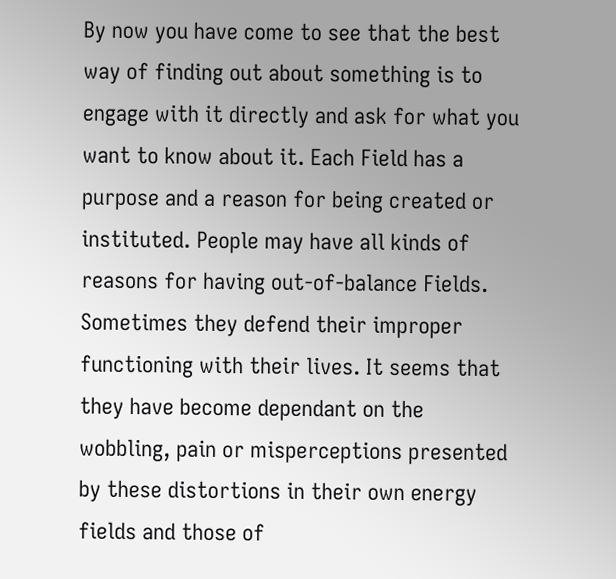By now you have come to see that the best way of finding out about something is to engage with it directly and ask for what you want to know about it. Each Field has a purpose and a reason for being created or instituted. People may have all kinds of reasons for having out-of-balance Fields. Sometimes they defend their improper functioning with their lives. It seems that they have become dependant on the wobbling, pain or misperceptions presented by these distortions in their own energy fields and those of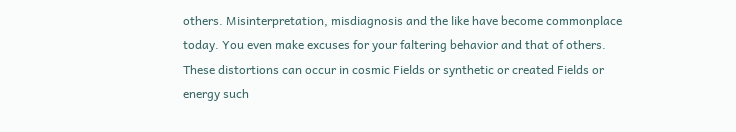others. Misinterpretation, misdiagnosis and the like have become commonplace today. You even make excuses for your faltering behavior and that of others. These distortions can occur in cosmic Fields or synthetic or created Fields or energy such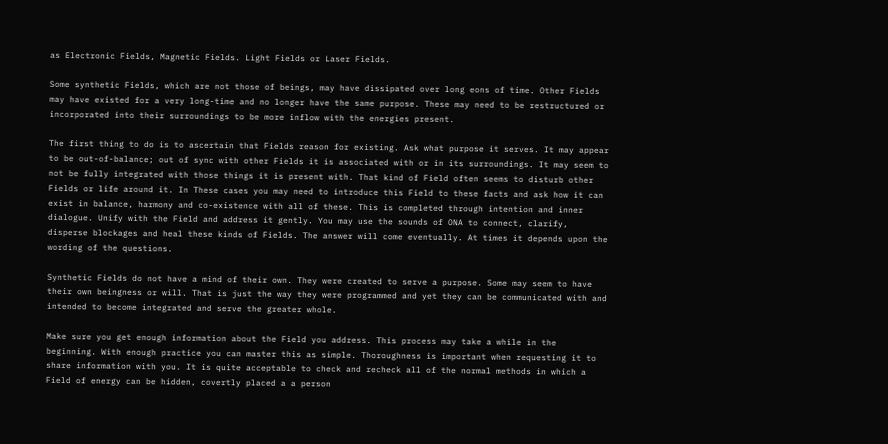as Electronic Fields, Magnetic Fields. Light Fields or Laser Fields.

Some synthetic Fields, which are not those of beings, may have dissipated over long eons of time. Other Fields may have existed for a very long-time and no longer have the same purpose. These may need to be restructured or incorporated into their surroundings to be more inflow with the energies present.

The first thing to do is to ascertain that Fields reason for existing. Ask what purpose it serves. It may appear to be out-of-balance; out of sync with other Fields it is associated with or in its surroundings. It may seem to not be fully integrated with those things it is present with. That kind of Field often seems to disturb other Fields or life around it. In These cases you may need to introduce this Field to these facts and ask how it can exist in balance, harmony and co-existence with all of these. This is completed through intention and inner dialogue. Unify with the Field and address it gently. You may use the sounds of ONA to connect, clarify, disperse blockages and heal these kinds of Fields. The answer will come eventually. At times it depends upon the wording of the questions.

Synthetic Fields do not have a mind of their own. They were created to serve a purpose. Some may seem to have their own beingness or will. That is just the way they were programmed and yet they can be communicated with and intended to become integrated and serve the greater whole.

Make sure you get enough information about the Field you address. This process may take a while in the beginning. With enough practice you can master this as simple. Thoroughness is important when requesting it to share information with you. It is quite acceptable to check and recheck all of the normal methods in which a Field of energy can be hidden, covertly placed a a person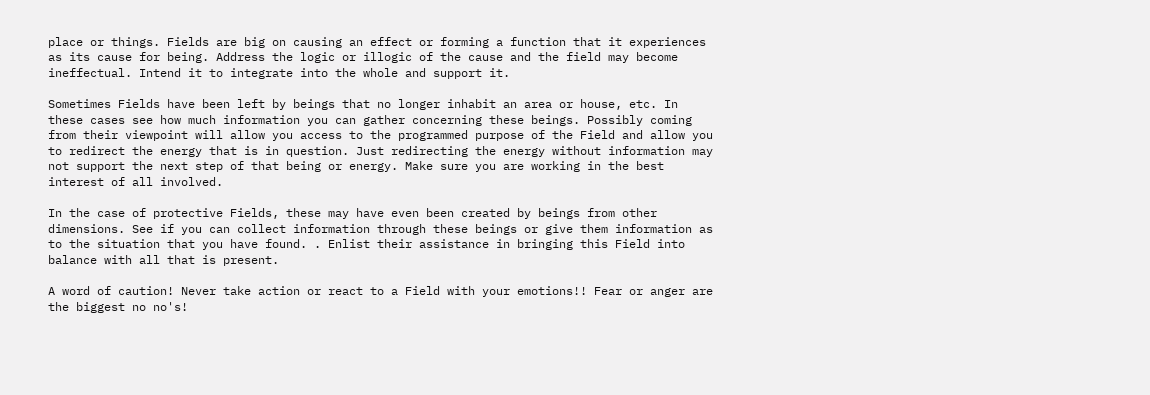place or things. Fields are big on causing an effect or forming a function that it experiences as its cause for being. Address the logic or illogic of the cause and the field may become ineffectual. Intend it to integrate into the whole and support it.

Sometimes Fields have been left by beings that no longer inhabit an area or house, etc. In these cases see how much information you can gather concerning these beings. Possibly coming from their viewpoint will allow you access to the programmed purpose of the Field and allow you to redirect the energy that is in question. Just redirecting the energy without information may not support the next step of that being or energy. Make sure you are working in the best interest of all involved.

In the case of protective Fields, these may have even been created by beings from other dimensions. See if you can collect information through these beings or give them information as to the situation that you have found. . Enlist their assistance in bringing this Field into balance with all that is present.

A word of caution! Never take action or react to a Field with your emotions!! Fear or anger are the biggest no no's!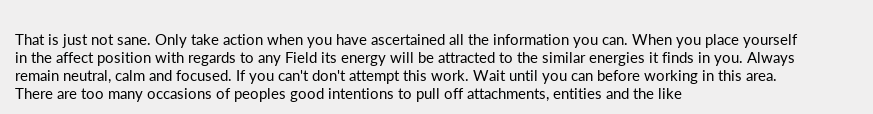That is just not sane. Only take action when you have ascertained all the information you can. When you place yourself in the affect position with regards to any Field its energy will be attracted to the similar energies it finds in you. Always remain neutral, calm and focused. If you can't don't attempt this work. Wait until you can before working in this area. There are too many occasions of peoples good intentions to pull off attachments, entities and the like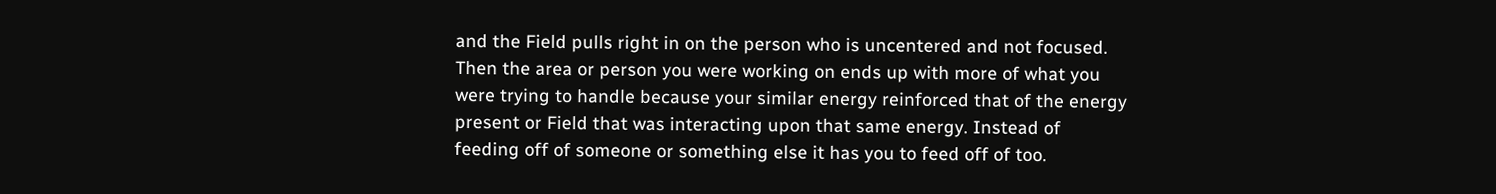and the Field pulls right in on the person who is uncentered and not focused. Then the area or person you were working on ends up with more of what you were trying to handle because your similar energy reinforced that of the energy present or Field that was interacting upon that same energy. Instead of feeding off of someone or something else it has you to feed off of too.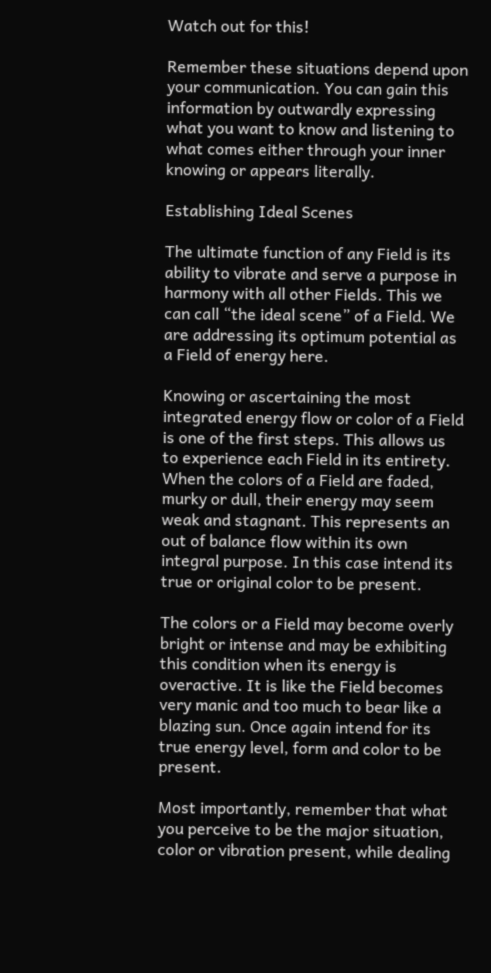Watch out for this!

Remember these situations depend upon your communication. You can gain this information by outwardly expressing what you want to know and listening to what comes either through your inner knowing or appears literally.

Establishing Ideal Scenes

The ultimate function of any Field is its ability to vibrate and serve a purpose in harmony with all other Fields. This we can call “the ideal scene” of a Field. We are addressing its optimum potential as a Field of energy here.

Knowing or ascertaining the most integrated energy flow or color of a Field is one of the first steps. This allows us to experience each Field in its entirety. When the colors of a Field are faded, murky or dull, their energy may seem weak and stagnant. This represents an out of balance flow within its own integral purpose. In this case intend its true or original color to be present.

The colors or a Field may become overly bright or intense and may be exhibiting this condition when its energy is overactive. It is like the Field becomes very manic and too much to bear like a blazing sun. Once again intend for its true energy level, form and color to be present.

Most importantly, remember that what you perceive to be the major situation, color or vibration present, while dealing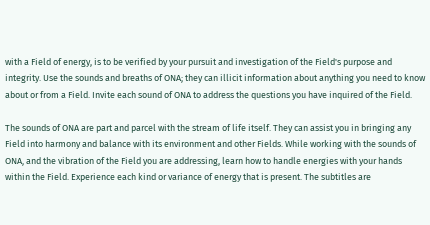with a Field of energy, is to be verified by your pursuit and investigation of the Field's purpose and integrity. Use the sounds and breaths of ONA; they can illicit information about anything you need to know about or from a Field. Invite each sound of ONA to address the questions you have inquired of the Field.

The sounds of ONA are part and parcel with the stream of life itself. They can assist you in bringing any Field into harmony and balance with its environment and other Fields. While working with the sounds of ONA, and the vibration of the Field you are addressing, learn how to handle energies with your hands within the Field. Experience each kind or variance of energy that is present. The subtitles are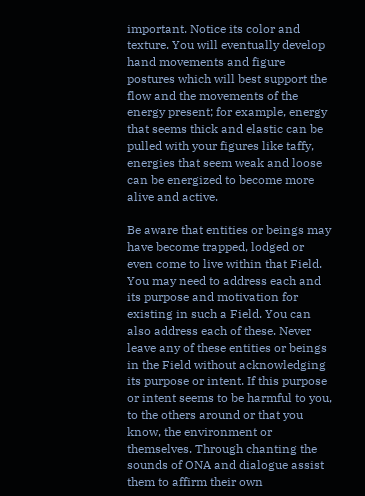important. Notice its color and texture. You will eventually develop hand movements and figure postures which will best support the flow and the movements of the energy present; for example, energy that seems thick and elastic can be pulled with your figures like taffy, energies that seem weak and loose can be energized to become more alive and active.

Be aware that entities or beings may have become trapped, lodged or even come to live within that Field. You may need to address each and its purpose and motivation for existing in such a Field. You can also address each of these. Never leave any of these entities or beings in the Field without acknowledging its purpose or intent. If this purpose or intent seems to be harmful to you, to the others around or that you know, the environment or themselves. Through chanting the sounds of ONA and dialogue assist them to affirm their own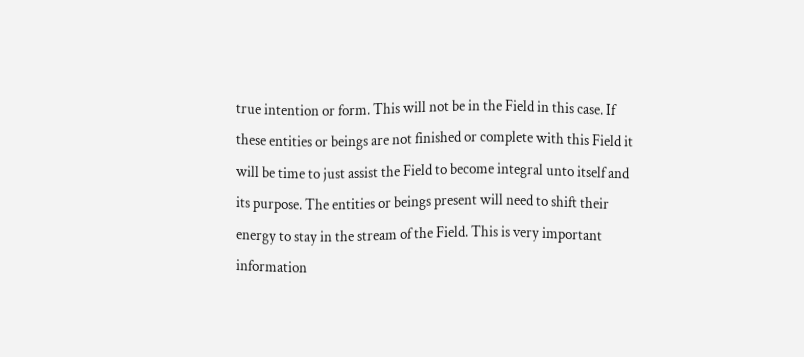true intention or form. This will not be in the Field in this case. If these entities or beings are not finished or complete with this Field it will be time to just assist the Field to become integral unto itself and its purpose. The entities or beings present will need to shift their energy to stay in the stream of the Field. This is very important information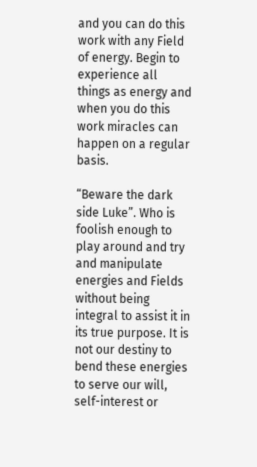and you can do this work with any Field of energy. Begin to experience all things as energy and when you do this work miracles can happen on a regular basis.

“Beware the dark side Luke”. Who is foolish enough to play around and try and manipulate energies and Fields without being integral to assist it in its true purpose. It is not our destiny to bend these energies to serve our will, self-interest or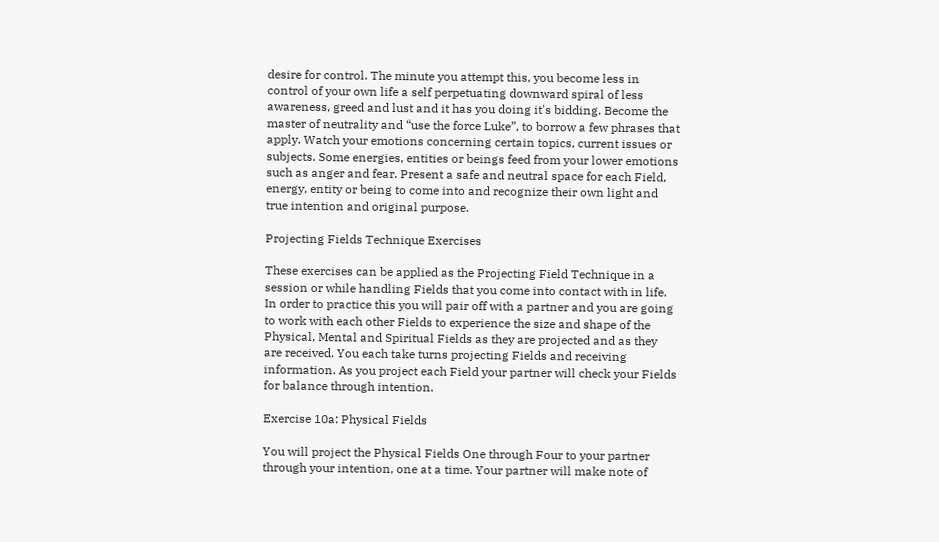desire for control. The minute you attempt this, you become less in control of your own life a self perpetuating downward spiral of less awareness, greed and lust and it has you doing it's bidding. Become the master of neutrality and “use the force Luke”, to borrow a few phrases that apply. Watch your emotions concerning certain topics, current issues or subjects. Some energies, entities or beings feed from your lower emotions such as anger and fear. Present a safe and neutral space for each Field, energy, entity or being to come into and recognize their own light and true intention and original purpose.

Projecting Fields Technique Exercises

These exercises can be applied as the Projecting Field Technique in a session or while handling Fields that you come into contact with in life. In order to practice this you will pair off with a partner and you are going to work with each other Fields to experience the size and shape of the Physical, Mental and Spiritual Fields as they are projected and as they are received. You each take turns projecting Fields and receiving information. As you project each Field your partner will check your Fields for balance through intention.

Exercise 10a: Physical Fields

You will project the Physical Fields One through Four to your partner through your intention, one at a time. Your partner will make note of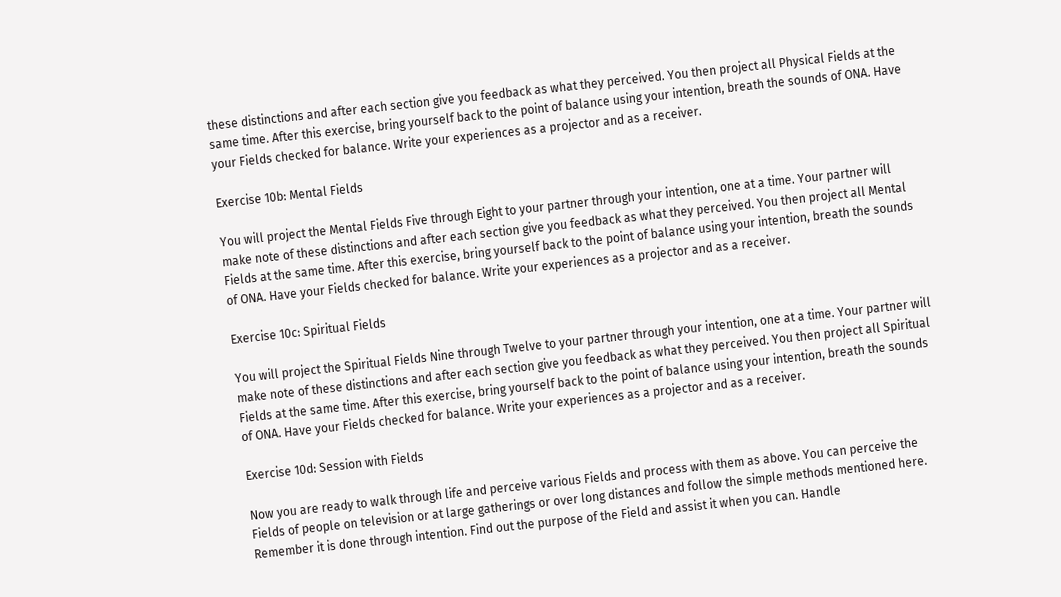these distinctions and after each section give you feedback as what they perceived. You then project all Physical Fields at the same time. After this exercise, bring yourself back to the point of balance using your intention, breath the sounds of ONA. Have your Fields checked for balance. Write your experiences as a projector and as a receiver.

Exercise 10b: Mental Fields

You will project the Mental Fields Five through Eight to your partner through your intention, one at a time. Your partner will make note of these distinctions and after each section give you feedback as what they perceived. You then project all Mental Fields at the same time. After this exercise, bring yourself back to the point of balance using your intention, breath the sounds of ONA. Have your Fields checked for balance. Write your experiences as a projector and as a receiver.

Exercise 10c: Spiritual Fields

You will project the Spiritual Fields Nine through Twelve to your partner through your intention, one at a time. Your partner will make note of these distinctions and after each section give you feedback as what they perceived. You then project all Spiritual Fields at the same time. After this exercise, bring yourself back to the point of balance using your intention, breath the sounds of ONA. Have your Fields checked for balance. Write your experiences as a projector and as a receiver.

Exercise 10d: Session with Fields

Now you are ready to walk through life and perceive various Fields and process with them as above. You can perceive the Fields of people on television or at large gatherings or over long distances and follow the simple methods mentioned here. Remember it is done through intention. Find out the purpose of the Field and assist it when you can. Handle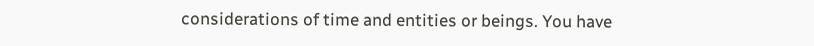considerations of time and entities or beings. You have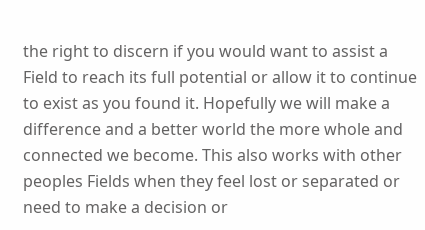the right to discern if you would want to assist a Field to reach its full potential or allow it to continue to exist as you found it. Hopefully we will make a difference and a better world the more whole and connected we become. This also works with other peoples Fields when they feel lost or separated or need to make a decision or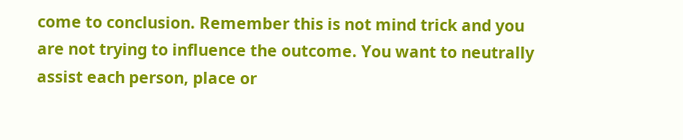come to conclusion. Remember this is not mind trick and you are not trying to influence the outcome. You want to neutrally assist each person, place or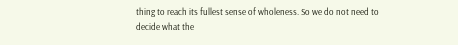thing to reach its fullest sense of wholeness. So we do not need to decide what the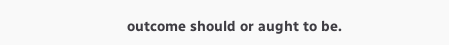outcome should or aught to be.